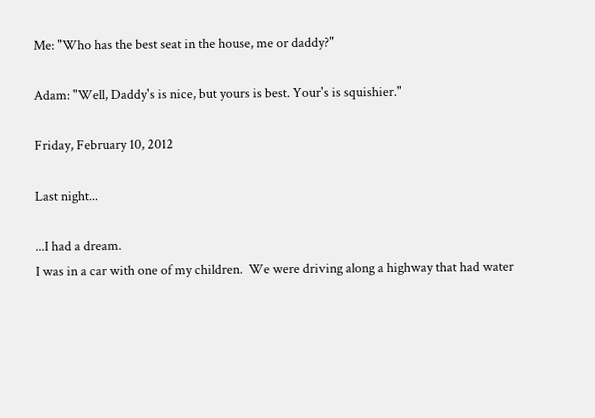Me: "Who has the best seat in the house, me or daddy?"

Adam: "Well, Daddy's is nice, but yours is best. Your's is squishier."

Friday, February 10, 2012

Last night...

...I had a dream.
I was in a car with one of my children.  We were driving along a highway that had water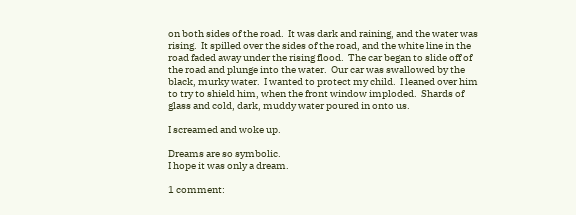on both sides of the road.  It was dark and raining, and the water was rising.  It spilled over the sides of the road, and the white line in the road faded away under the rising flood.  The car began to slide off of the road and plunge into the water.  Our car was swallowed by the black, murky water.  I wanted to protect my child.  I leaned over him to try to shield him, when the front window imploded.  Shards of glass and cold, dark, muddy water poured in onto us.

I screamed and woke up.

Dreams are so symbolic.
I hope it was only a dream.

1 comment: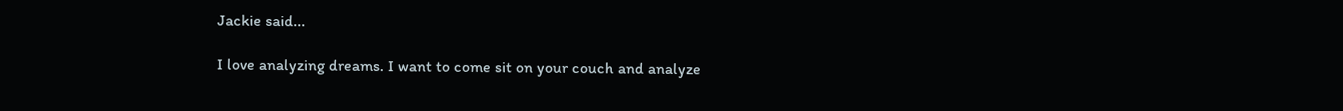Jackie said...

I love analyzing dreams. I want to come sit on your couch and analyze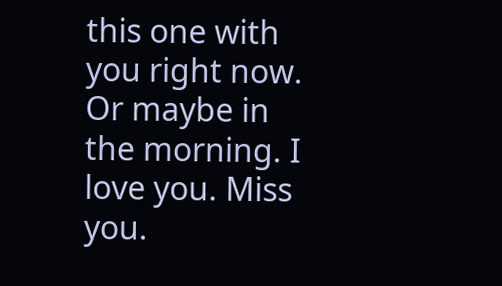this one with you right now. Or maybe in the morning. I love you. Miss you.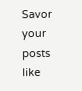Savor your posts like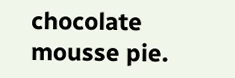chocolate mousse pie.